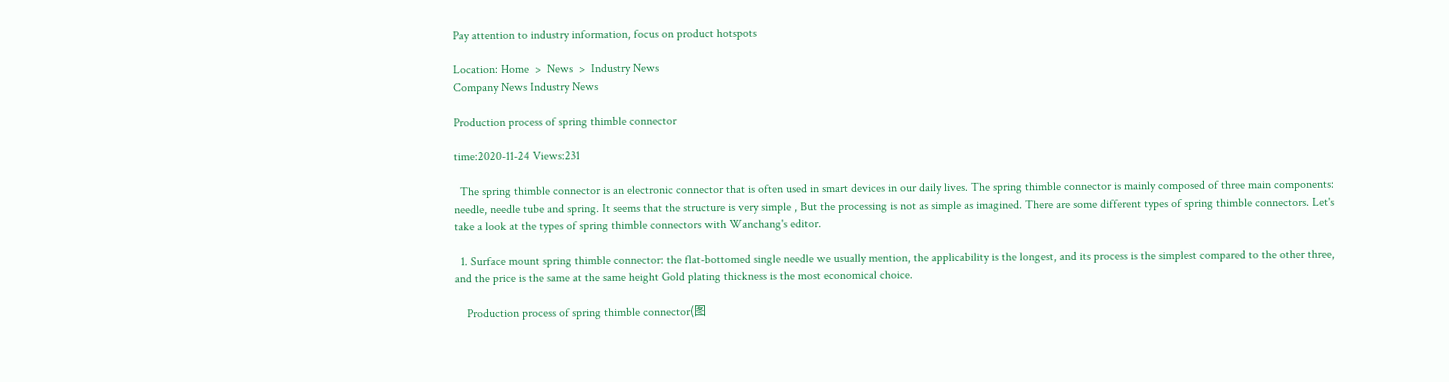Pay attention to industry information, focus on product hotspots

Location: Home  >  News  >  Industry News
Company News Industry News

Production process of spring thimble connector

time:2020-11-24 Views:231

  The spring thimble connector is an electronic connector that is often used in smart devices in our daily lives. The spring thimble connector is mainly composed of three main components: needle, needle tube and spring. It seems that the structure is very simple , But the processing is not as simple as imagined. There are some different types of spring thimble connectors. Let's take a look at the types of spring thimble connectors with Wanchang's editor.

  1. Surface mount spring thimble connector: the flat-bottomed single needle we usually mention, the applicability is the longest, and its process is the simplest compared to the other three, and the price is the same at the same height Gold plating thickness is the most economical choice.

    Production process of spring thimble connector(图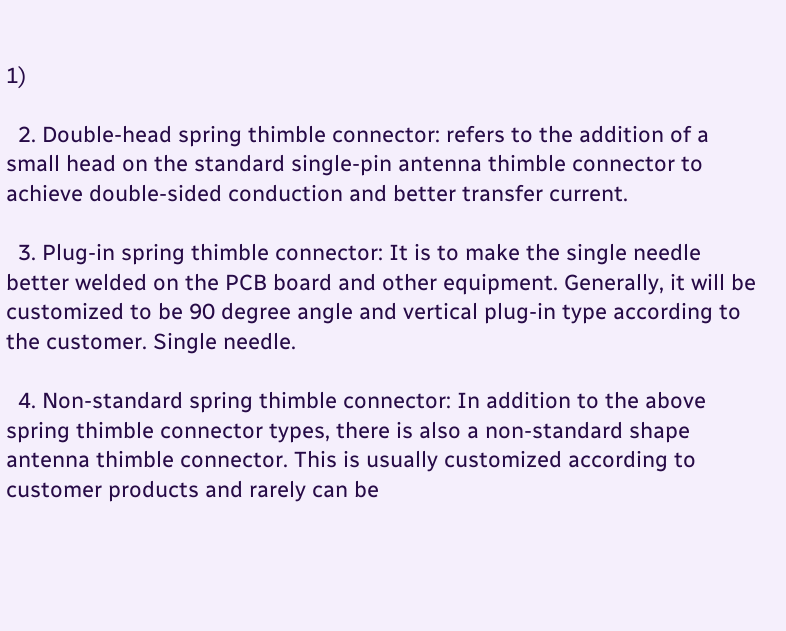1)

  2. Double-head spring thimble connector: refers to the addition of a small head on the standard single-pin antenna thimble connector to achieve double-sided conduction and better transfer current.

  3. Plug-in spring thimble connector: It is to make the single needle better welded on the PCB board and other equipment. Generally, it will be customized to be 90 degree angle and vertical plug-in type according to the customer. Single needle.

  4. Non-standard spring thimble connector: In addition to the above spring thimble connector types, there is also a non-standard shape antenna thimble connector. This is usually customized according to customer products and rarely can be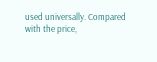used universally. Compared with the price,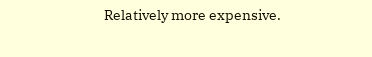Relatively more expensive.